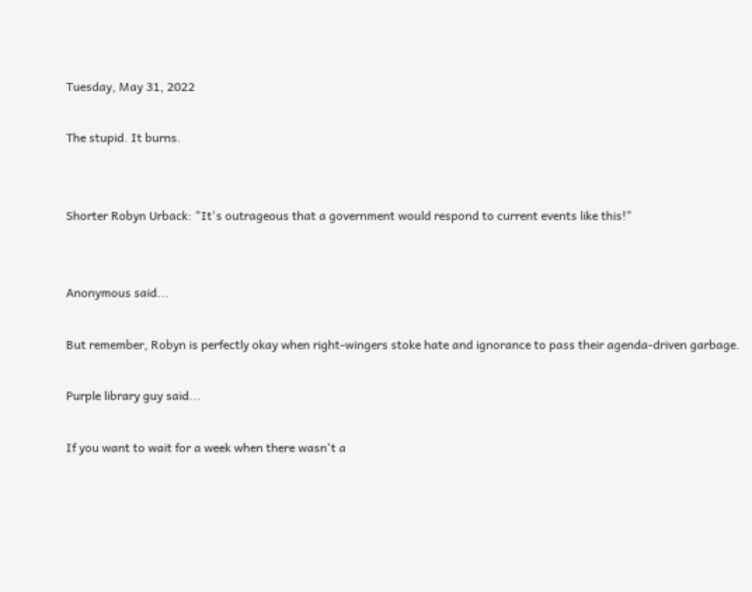Tuesday, May 31, 2022

The stupid. It burns.


Shorter Robyn Urback: "It's outrageous that a government would respond to current events like this!"


Anonymous said...

But remember, Robyn is perfectly okay when right-wingers stoke hate and ignorance to pass their agenda-driven garbage.

Purple library guy said...

If you want to wait for a week when there wasn't a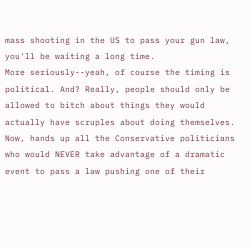mass shooting in the US to pass your gun law, you'll be waiting a long time.
More seriously--yeah, of course the timing is political. And? Really, people should only be allowed to bitch about things they would actually have scruples about doing themselves. Now, hands up all the Conservative politicians who would NEVER take advantage of a dramatic event to pass a law pushing one of their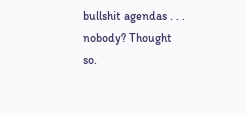bullshit agendas . . . nobody? Thought so.